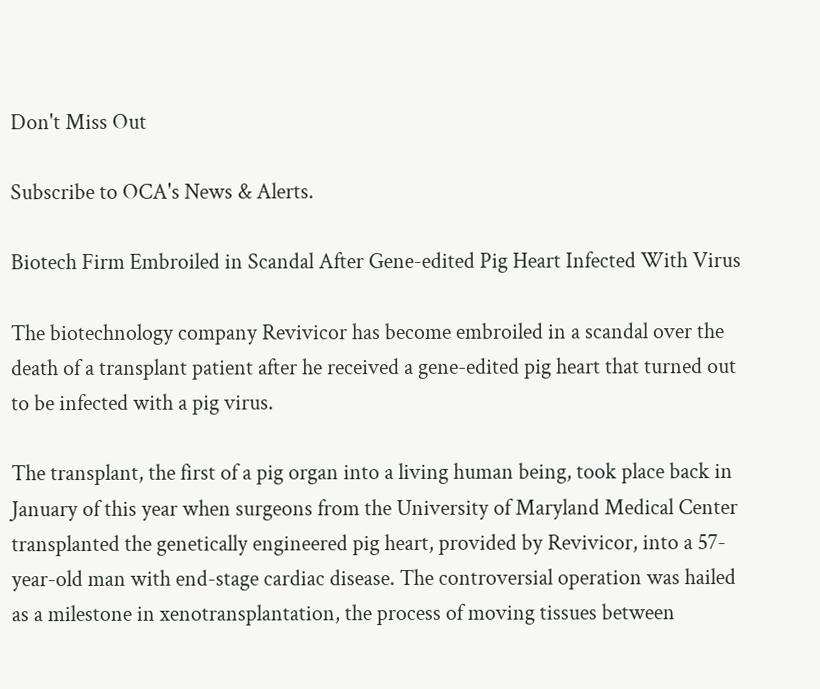Don't Miss Out

Subscribe to OCA's News & Alerts.

Biotech Firm Embroiled in Scandal After Gene-edited Pig Heart Infected With Virus

The biotechnology company Revivicor has become embroiled in a scandal over the death of a transplant patient after he received a gene-edited pig heart that turned out to be infected with a pig virus.

The transplant, the first of a pig organ into a living human being, took place back in January of this year when surgeons from the University of Maryland Medical Center transplanted the genetically engineered pig heart, provided by Revivicor, into a 57-year-old man with end-stage cardiac disease. The controversial operation was hailed as a milestone in xenotransplantation, the process of moving tissues between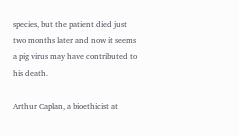species, but the patient died just two months later and now it seems a pig virus may have contributed to his death.

Arthur Caplan, a bioethicist at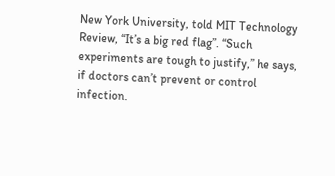New York University, told MIT Technology Review, “It’s a big red flag”. “Such experiments are tough to justify,” he says, if doctors can’t prevent or control infection.